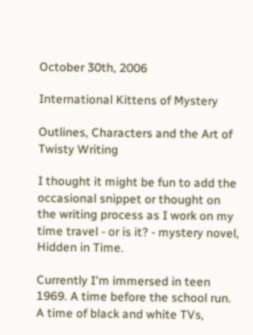October 30th, 2006

International Kittens of Mystery

Outlines, Characters and the Art of Twisty Writing

I thought it might be fun to add the occasional snippet or thought on the writing process as I work on my time travel - or is it? - mystery novel, Hidden in Time.

Currently I'm immersed in teen 1969. A time before the school run. A time of black and white TVs,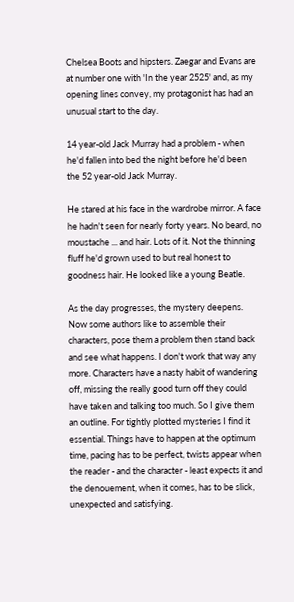Chelsea Boots and hipsters. Zaegar and Evans are at number one with 'In the year 2525' and, as my opening lines convey, my protagonist has had an unusual start to the day.

14 year-old Jack Murray had a problem - when he'd fallen into bed the night before he'd been the 52 year-old Jack Murray.

He stared at his face in the wardrobe mirror. A face he hadn't seen for nearly forty years. No beard, no moustache ... and hair. Lots of it. Not the thinning fluff he'd grown used to but real honest to goodness hair. He looked like a young Beatle.

As the day progresses, the mystery deepens. Now some authors like to assemble their characters, pose them a problem then stand back and see what happens. I don't work that way any more. Characters have a nasty habit of wandering off, missing the really good turn off they could have taken and talking too much. So I give them an outline. For tightly plotted mysteries I find it essential. Things have to happen at the optimum time, pacing has to be perfect, twists appear when the reader - and the character - least expects it and the denouement, when it comes, has to be slick, unexpected and satisfying.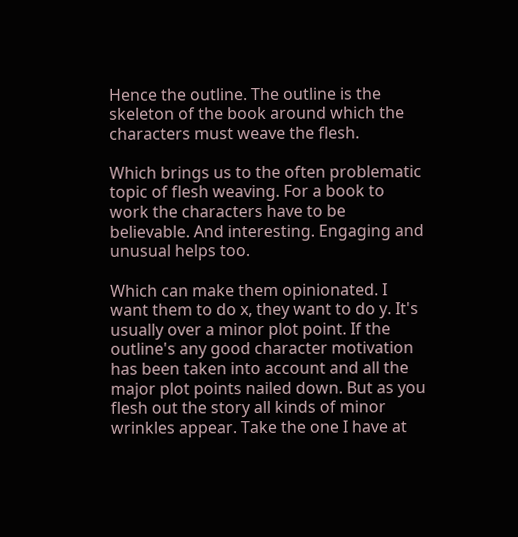Hence the outline. The outline is the skeleton of the book around which the characters must weave the flesh.

Which brings us to the often problematic topic of flesh weaving. For a book to work the characters have to be believable. And interesting. Engaging and unusual helps too.

Which can make them opinionated. I want them to do x, they want to do y. It's usually over a minor plot point. If the outline's any good character motivation has been taken into account and all the major plot points nailed down. But as you flesh out the story all kinds of minor wrinkles appear. Take the one I have at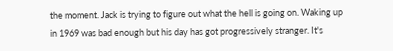the moment. Jack is trying to figure out what the hell is going on. Waking up in 1969 was bad enough but his day has got progressively stranger. It's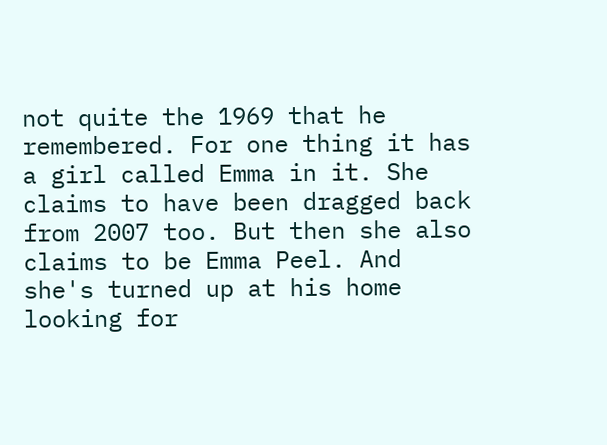not quite the 1969 that he remembered. For one thing it has a girl called Emma in it. She claims to have been dragged back from 2007 too. But then she also claims to be Emma Peel. And she's turned up at his home looking for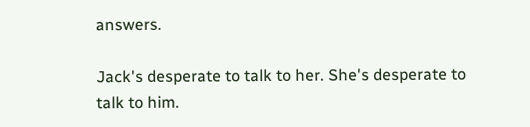answers.

Jack's desperate to talk to her. She's desperate to talk to him.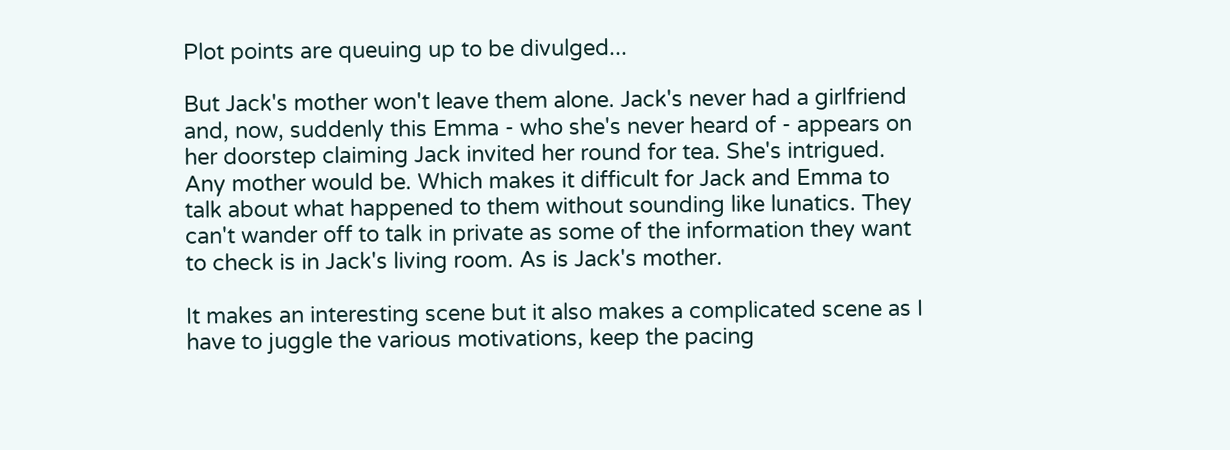Plot points are queuing up to be divulged...

But Jack's mother won't leave them alone. Jack's never had a girlfriend and, now, suddenly this Emma - who she's never heard of - appears on her doorstep claiming Jack invited her round for tea. She's intrigued. Any mother would be. Which makes it difficult for Jack and Emma to talk about what happened to them without sounding like lunatics. They can't wander off to talk in private as some of the information they want to check is in Jack's living room. As is Jack's mother.

It makes an interesting scene but it also makes a complicated scene as I have to juggle the various motivations, keep the pacing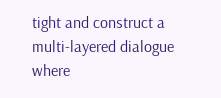tight and construct a multi-layered dialogue where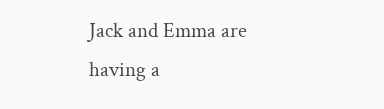Jack and Emma are having a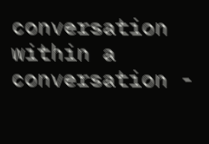conversation within a conversation -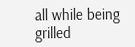all while being grilled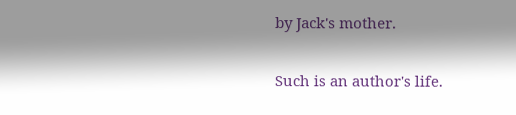by Jack's mother.

Such is an author's life.